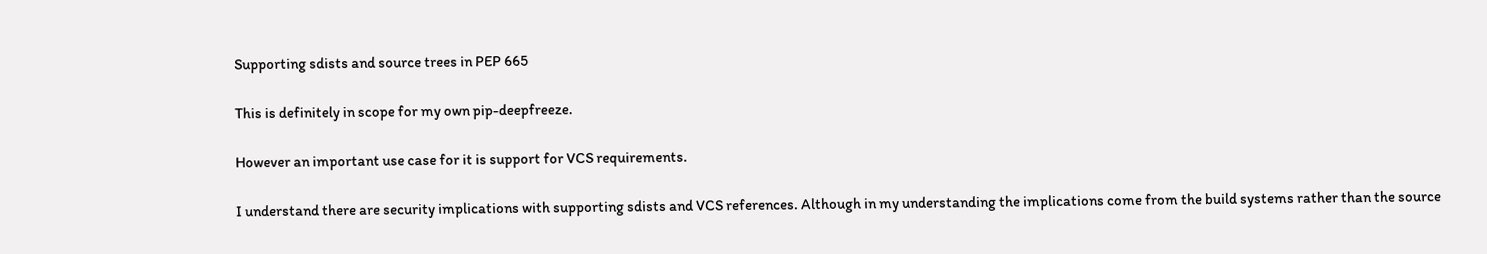Supporting sdists and source trees in PEP 665

This is definitely in scope for my own pip-deepfreeze.

However an important use case for it is support for VCS requirements.

I understand there are security implications with supporting sdists and VCS references. Although in my understanding the implications come from the build systems rather than the source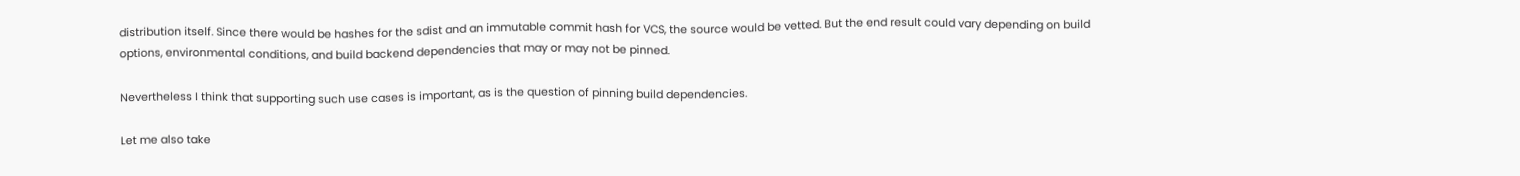distribution itself. Since there would be hashes for the sdist and an immutable commit hash for VCS, the source would be vetted. But the end result could vary depending on build options, environmental conditions, and build backend dependencies that may or may not be pinned.

Nevertheless I think that supporting such use cases is important, as is the question of pinning build dependencies.

Let me also take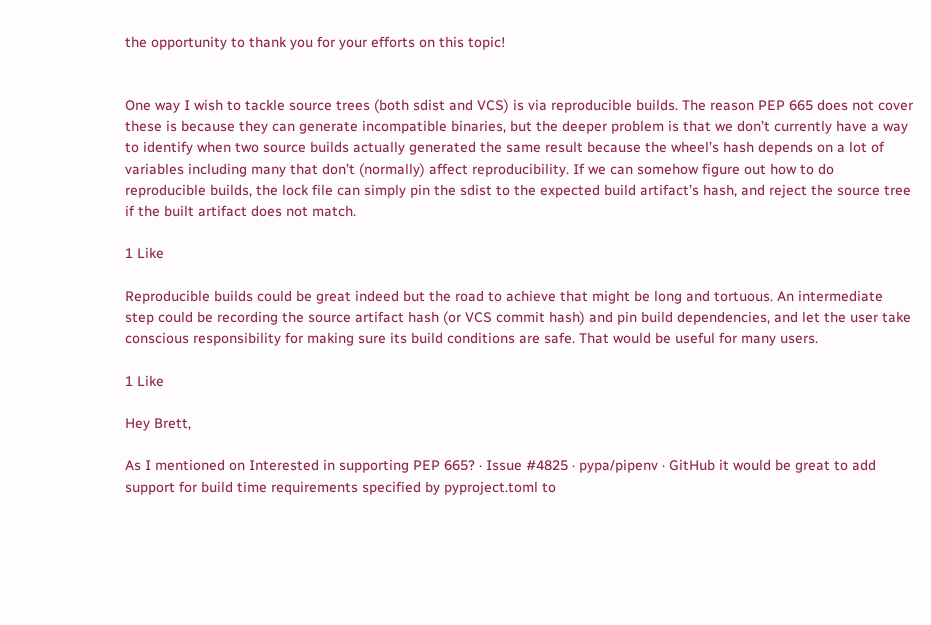the opportunity to thank you for your efforts on this topic!


One way I wish to tackle source trees (both sdist and VCS) is via reproducible builds. The reason PEP 665 does not cover these is because they can generate incompatible binaries, but the deeper problem is that we don’t currently have a way to identify when two source builds actually generated the same result because the wheel’s hash depends on a lot of variables including many that don’t (normally) affect reproducibility. If we can somehow figure out how to do reproducible builds, the lock file can simply pin the sdist to the expected build artifact’s hash, and reject the source tree if the built artifact does not match.

1 Like

Reproducible builds could be great indeed but the road to achieve that might be long and tortuous. An intermediate step could be recording the source artifact hash (or VCS commit hash) and pin build dependencies, and let the user take conscious responsibility for making sure its build conditions are safe. That would be useful for many users.

1 Like

Hey Brett,

As I mentioned on Interested in supporting PEP 665? · Issue #4825 · pypa/pipenv · GitHub it would be great to add support for build time requirements specified by pyproject.toml to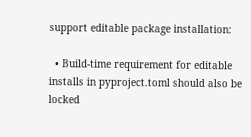support editable package installation:

  • Build-time requirement for editable installs in pyproject.toml should also be locked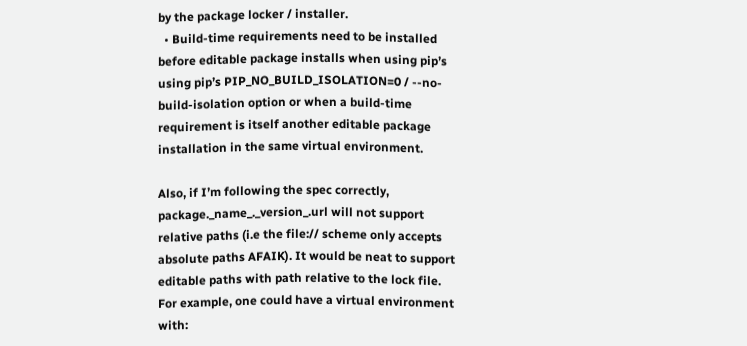by the package locker / installer.
  • Build-time requirements need to be installed before editable package installs when using pip’s using pip’s PIP_NO_BUILD_ISOLATION=0 / --no-build-isolation option or when a build-time requirement is itself another editable package installation in the same virtual environment.

Also, if I’m following the spec correctly, package._name_._version_.url will not support relative paths (i.e the file:// scheme only accepts absolute paths AFAIK). It would be neat to support editable paths with path relative to the lock file. For example, one could have a virtual environment with: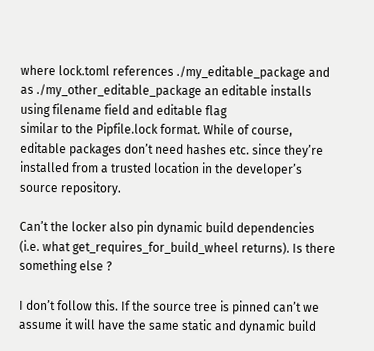where lock.toml references ./my_editable_package and as ./my_other_editable_package an editable installs using filename field and editable flag
similar to the Pipfile.lock format. While of course, editable packages don’t need hashes etc. since they’re installed from a trusted location in the developer’s source repository.

Can’t the locker also pin dynamic build dependencies (i.e. what get_requires_for_build_wheel returns). Is there something else ?

I don’t follow this. If the source tree is pinned can’t we assume it will have the same static and dynamic build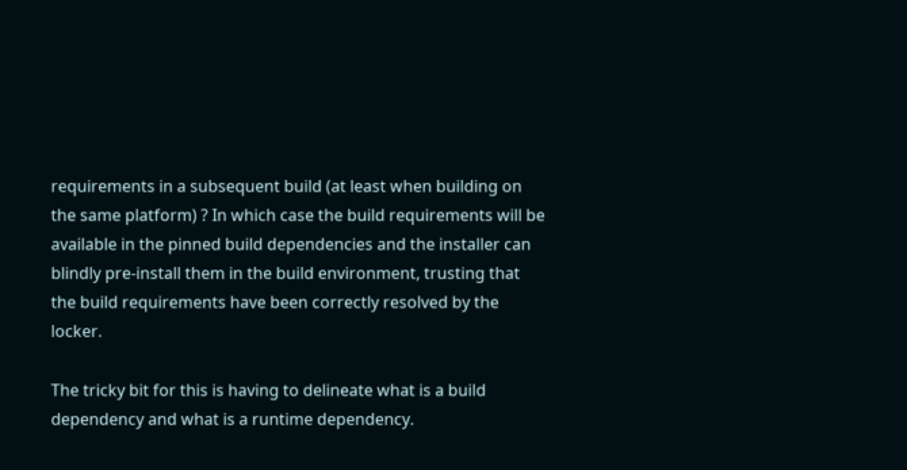requirements in a subsequent build (at least when building on the same platform) ? In which case the build requirements will be available in the pinned build dependencies and the installer can blindly pre-install them in the build environment, trusting that the build requirements have been correctly resolved by the locker.

The tricky bit for this is having to delineate what is a build dependency and what is a runtime dependency.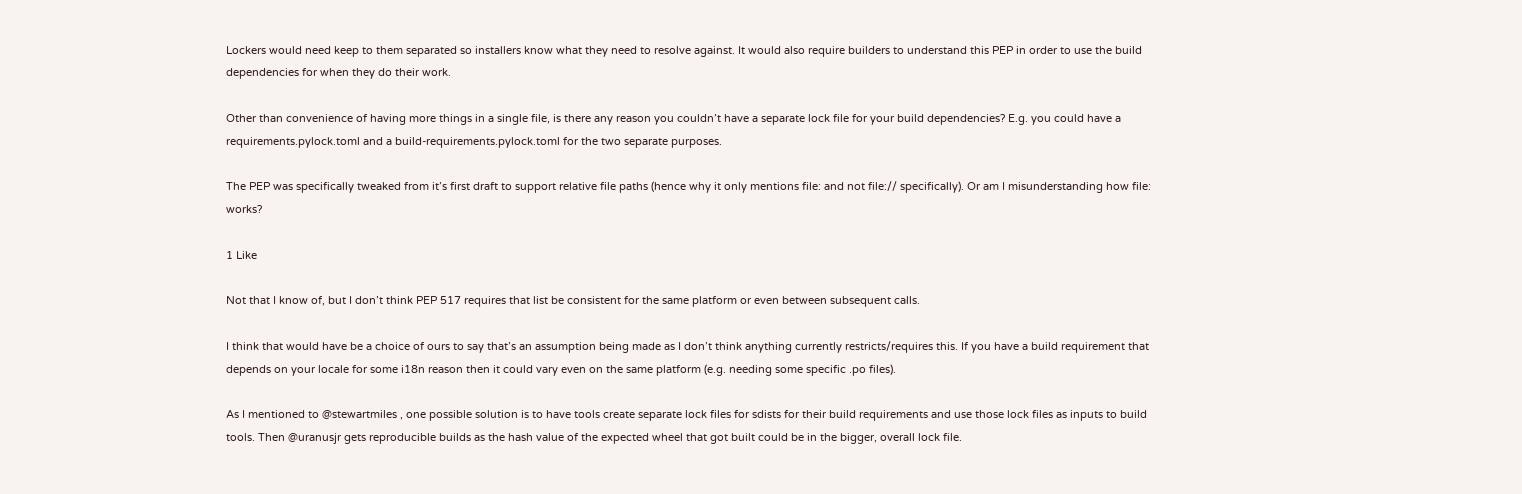Lockers would need keep to them separated so installers know what they need to resolve against. It would also require builders to understand this PEP in order to use the build dependencies for when they do their work.

Other than convenience of having more things in a single file, is there any reason you couldn’t have a separate lock file for your build dependencies? E.g. you could have a requirements.pylock.toml and a build-requirements.pylock.toml for the two separate purposes.

The PEP was specifically tweaked from it’s first draft to support relative file paths (hence why it only mentions file: and not file:// specifically). Or am I misunderstanding how file: works?

1 Like

Not that I know of, but I don’t think PEP 517 requires that list be consistent for the same platform or even between subsequent calls.

I think that would have be a choice of ours to say that’s an assumption being made as I don’t think anything currently restricts/requires this. If you have a build requirement that depends on your locale for some i18n reason then it could vary even on the same platform (e.g. needing some specific .po files).

As I mentioned to @stewartmiles , one possible solution is to have tools create separate lock files for sdists for their build requirements and use those lock files as inputs to build tools. Then @uranusjr gets reproducible builds as the hash value of the expected wheel that got built could be in the bigger, overall lock file.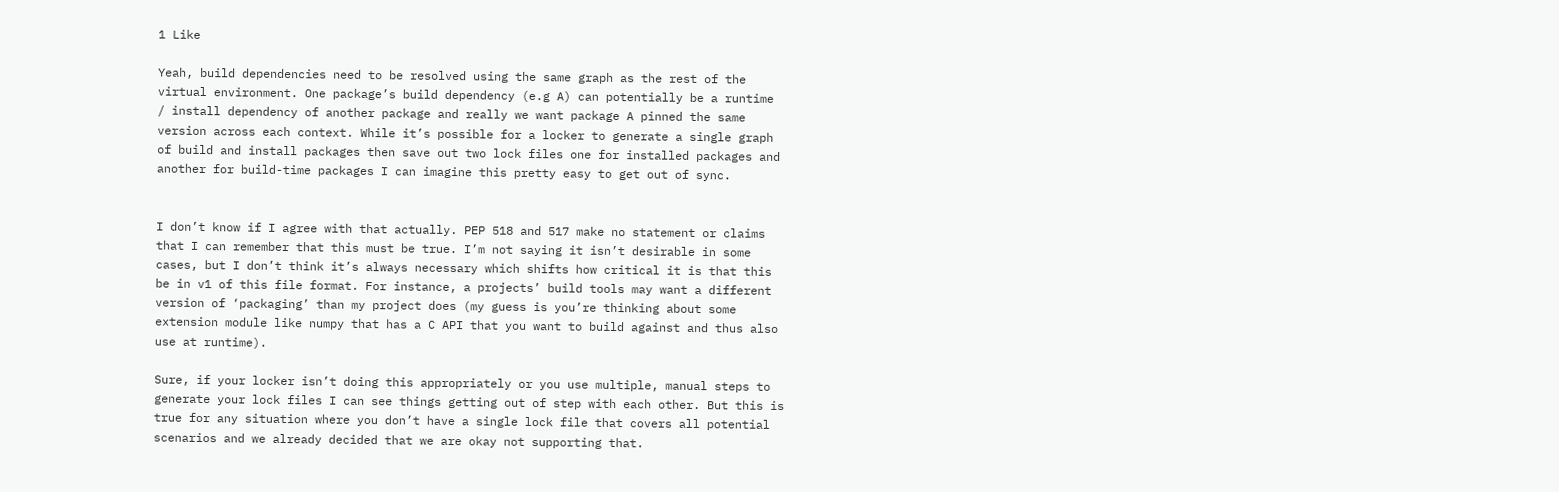1 Like

Yeah, build dependencies need to be resolved using the same graph as the rest of the virtual environment. One package’s build dependency (e.g A) can potentially be a runtime
/ install dependency of another package and really we want package A pinned the same version across each context. While it’s possible for a locker to generate a single graph of build and install packages then save out two lock files one for installed packages and another for build-time packages I can imagine this pretty easy to get out of sync.


I don’t know if I agree with that actually. PEP 518 and 517 make no statement or claims that I can remember that this must be true. I’m not saying it isn’t desirable in some cases, but I don’t think it’s always necessary which shifts how critical it is that this be in v1 of this file format. For instance, a projects’ build tools may want a different version of ‘packaging’ than my project does (my guess is you’re thinking about some extension module like numpy that has a C API that you want to build against and thus also use at runtime).

Sure, if your locker isn’t doing this appropriately or you use multiple, manual steps to generate your lock files I can see things getting out of step with each other. But this is true for any situation where you don’t have a single lock file that covers all potential scenarios and we already decided that we are okay not supporting that.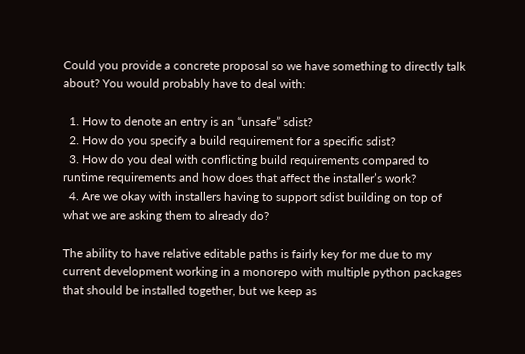Could you provide a concrete proposal so we have something to directly talk about? You would probably have to deal with:

  1. How to denote an entry is an “unsafe” sdist?
  2. How do you specify a build requirement for a specific sdist?
  3. How do you deal with conflicting build requirements compared to runtime requirements and how does that affect the installer’s work?
  4. Are we okay with installers having to support sdist building on top of what we are asking them to already do?

The ability to have relative editable paths is fairly key for me due to my current development working in a monorepo with multiple python packages that should be installed together, but we keep as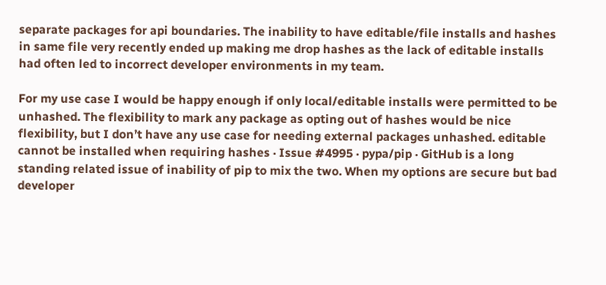separate packages for api boundaries. The inability to have editable/file installs and hashes in same file very recently ended up making me drop hashes as the lack of editable installs had often led to incorrect developer environments in my team.

For my use case I would be happy enough if only local/editable installs were permitted to be unhashed. The flexibility to mark any package as opting out of hashes would be nice flexibility, but I don’t have any use case for needing external packages unhashed. editable cannot be installed when requiring hashes · Issue #4995 · pypa/pip · GitHub is a long standing related issue of inability of pip to mix the two. When my options are secure but bad developer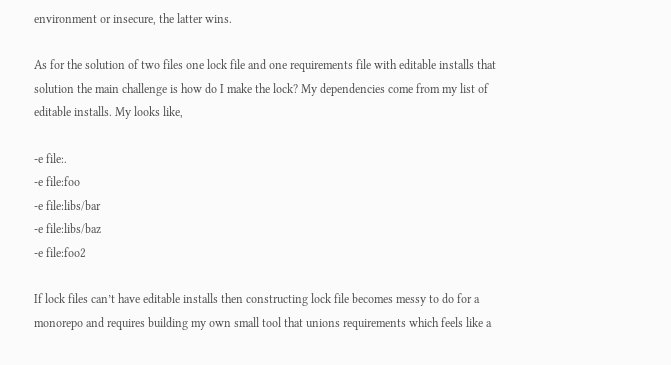environment or insecure, the latter wins.

As for the solution of two files one lock file and one requirements file with editable installs that solution the main challenge is how do I make the lock? My dependencies come from my list of editable installs. My looks like,

-e file:.
-e file:foo
-e file:libs/bar
-e file:libs/baz
-e file:foo2

If lock files can’t have editable installs then constructing lock file becomes messy to do for a monorepo and requires building my own small tool that unions requirements which feels like a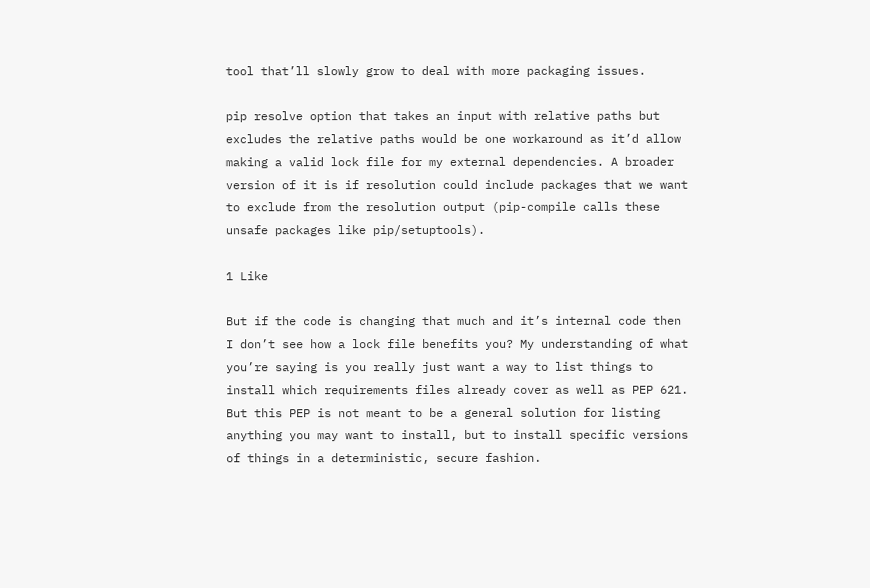tool that’ll slowly grow to deal with more packaging issues.

pip resolve option that takes an input with relative paths but excludes the relative paths would be one workaround as it’d allow making a valid lock file for my external dependencies. A broader version of it is if resolution could include packages that we want to exclude from the resolution output (pip-compile calls these unsafe packages like pip/setuptools).

1 Like

But if the code is changing that much and it’s internal code then I don’t see how a lock file benefits you? My understanding of what you’re saying is you really just want a way to list things to install which requirements files already cover as well as PEP 621. But this PEP is not meant to be a general solution for listing anything you may want to install, but to install specific versions of things in a deterministic, secure fashion.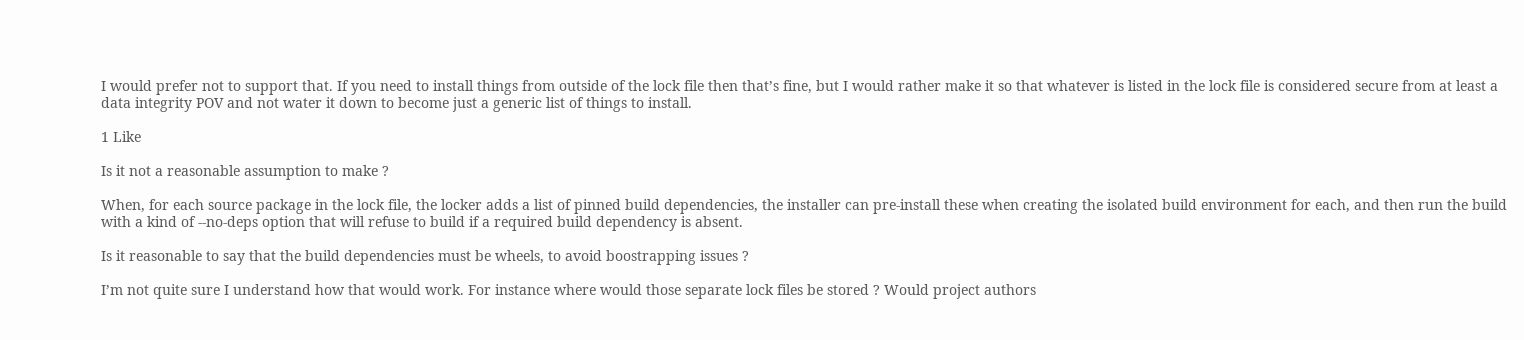I would prefer not to support that. If you need to install things from outside of the lock file then that’s fine, but I would rather make it so that whatever is listed in the lock file is considered secure from at least a data integrity POV and not water it down to become just a generic list of things to install.

1 Like

Is it not a reasonable assumption to make ?

When, for each source package in the lock file, the locker adds a list of pinned build dependencies, the installer can pre-install these when creating the isolated build environment for each, and then run the build with a kind of --no-deps option that will refuse to build if a required build dependency is absent.

Is it reasonable to say that the build dependencies must be wheels, to avoid boostrapping issues ?

I’m not quite sure I understand how that would work. For instance where would those separate lock files be stored ? Would project authors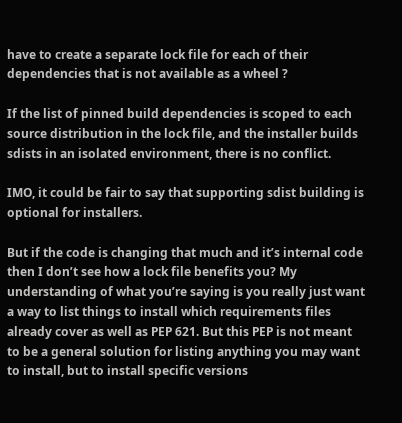have to create a separate lock file for each of their dependencies that is not available as a wheel ?

If the list of pinned build dependencies is scoped to each source distribution in the lock file, and the installer builds sdists in an isolated environment, there is no conflict.

IMO, it could be fair to say that supporting sdist building is optional for installers.

But if the code is changing that much and it’s internal code then I don’t see how a lock file benefits you? My understanding of what you’re saying is you really just want a way to list things to install which requirements files already cover as well as PEP 621. But this PEP is not meant to be a general solution for listing anything you may want to install, but to install specific versions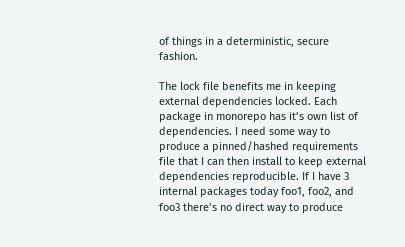of things in a deterministic, secure fashion.

The lock file benefits me in keeping external dependencies locked. Each package in monorepo has it’s own list of dependencies. I need some way to produce a pinned/hashed requirements file that I can then install to keep external dependencies reproducible. If I have 3 internal packages today foo1, foo2, and foo3 there’s no direct way to produce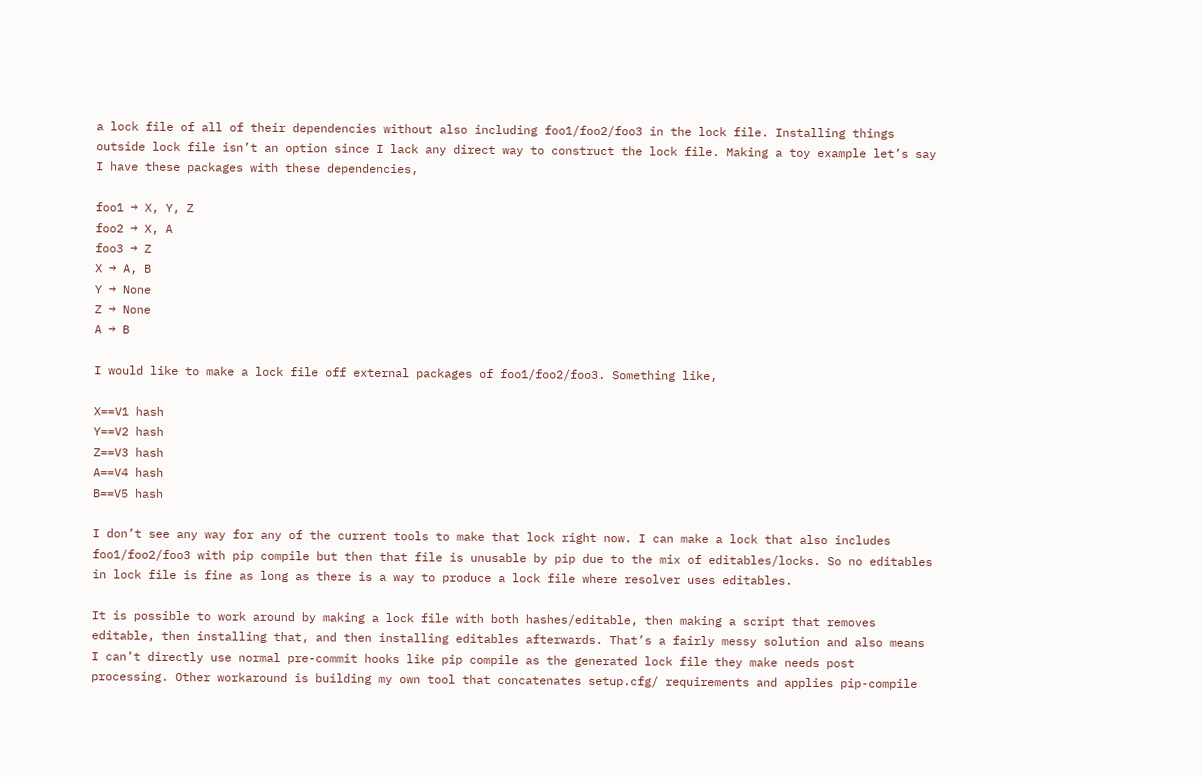a lock file of all of their dependencies without also including foo1/foo2/foo3 in the lock file. Installing things outside lock file isn’t an option since I lack any direct way to construct the lock file. Making a toy example let’s say I have these packages with these dependencies,

foo1 → X, Y, Z
foo2 → X, A
foo3 → Z
X → A, B
Y → None
Z → None
A → B

I would like to make a lock file off external packages of foo1/foo2/foo3. Something like,

X==V1 hash
Y==V2 hash
Z==V3 hash
A==V4 hash
B==V5 hash

I don’t see any way for any of the current tools to make that lock right now. I can make a lock that also includes foo1/foo2/foo3 with pip compile but then that file is unusable by pip due to the mix of editables/locks. So no editables in lock file is fine as long as there is a way to produce a lock file where resolver uses editables.

It is possible to work around by making a lock file with both hashes/editable, then making a script that removes editable, then installing that, and then installing editables afterwards. That’s a fairly messy solution and also means I can’t directly use normal pre-commit hooks like pip compile as the generated lock file they make needs post processing. Other workaround is building my own tool that concatenates setup.cfg/ requirements and applies pip-compile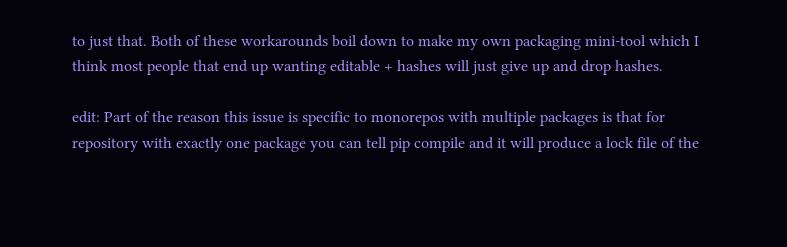to just that. Both of these workarounds boil down to make my own packaging mini-tool which I think most people that end up wanting editable + hashes will just give up and drop hashes.

edit: Part of the reason this issue is specific to monorepos with multiple packages is that for repository with exactly one package you can tell pip compile and it will produce a lock file of the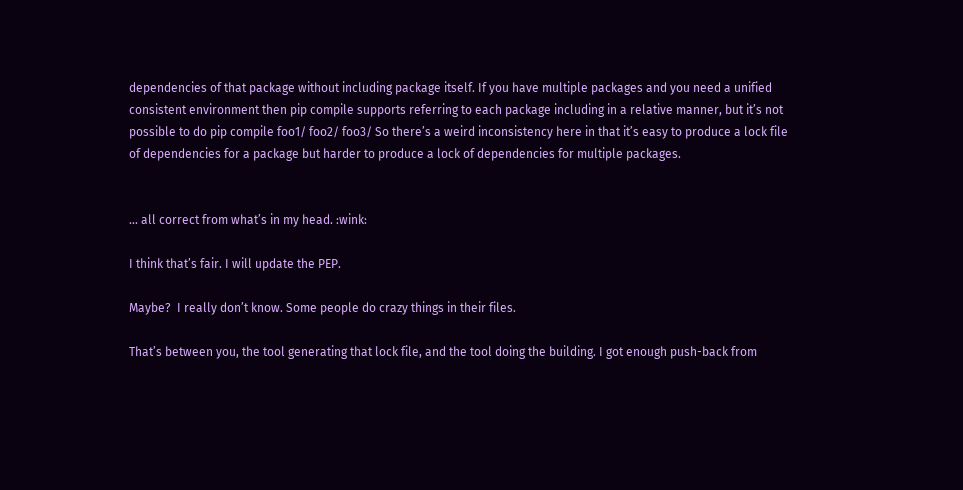dependencies of that package without including package itself. If you have multiple packages and you need a unified consistent environment then pip compile supports referring to each package including in a relative manner, but it’s not possible to do pip compile foo1/ foo2/ foo3/ So there’s a weird inconsistency here in that it’s easy to produce a lock file of dependencies for a package but harder to produce a lock of dependencies for multiple packages.


… all correct from what’s in my head. :wink:

I think that’s fair. I will update the PEP.

Maybe?  I really don’t know. Some people do crazy things in their files.

That’s between you, the tool generating that lock file, and the tool doing the building. I got enough push-back from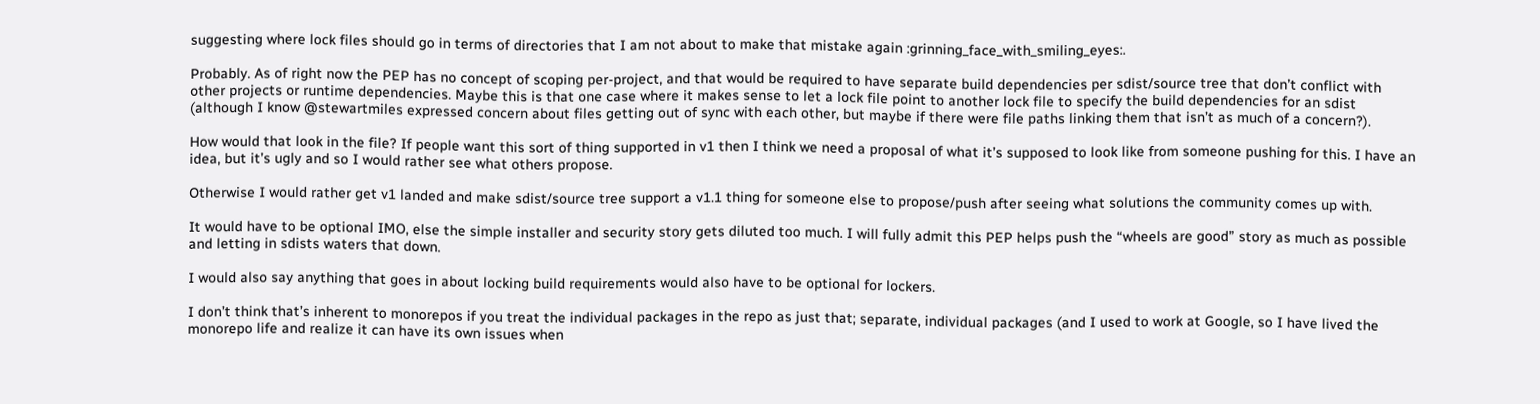suggesting where lock files should go in terms of directories that I am not about to make that mistake again :grinning_face_with_smiling_eyes:.

Probably. As of right now the PEP has no concept of scoping per-project, and that would be required to have separate build dependencies per sdist/source tree that don’t conflict with other projects or runtime dependencies. Maybe this is that one case where it makes sense to let a lock file point to another lock file to specify the build dependencies for an sdist (although I know @stewartmiles expressed concern about files getting out of sync with each other, but maybe if there were file paths linking them that isn’t as much of a concern?).

How would that look in the file? If people want this sort of thing supported in v1 then I think we need a proposal of what it’s supposed to look like from someone pushing for this. I have an idea, but it’s ugly and so I would rather see what others propose.

Otherwise I would rather get v1 landed and make sdist/source tree support a v1.1 thing for someone else to propose/push after seeing what solutions the community comes up with.

It would have to be optional IMO, else the simple installer and security story gets diluted too much. I will fully admit this PEP helps push the “wheels are good” story as much as possible and letting in sdists waters that down.

I would also say anything that goes in about locking build requirements would also have to be optional for lockers.

I don’t think that’s inherent to monorepos if you treat the individual packages in the repo as just that; separate, individual packages (and I used to work at Google, so I have lived the monorepo life and realize it can have its own issues when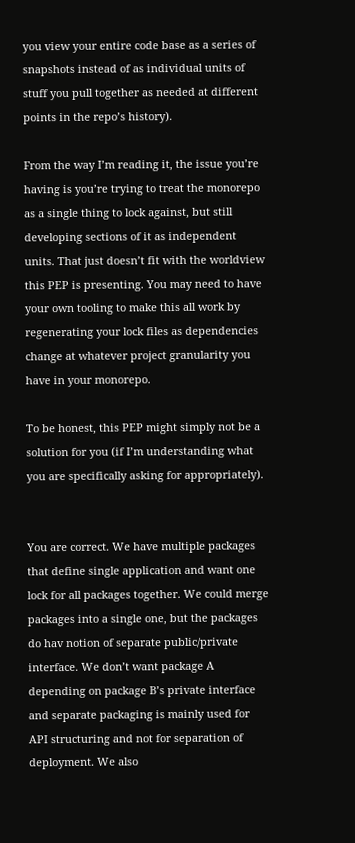you view your entire code base as a series of snapshots instead of as individual units of stuff you pull together as needed at different points in the repo’s history).

From the way I’m reading it, the issue you’re having is you’re trying to treat the monorepo as a single thing to lock against, but still developing sections of it as independent units. That just doesn’t fit with the worldview this PEP is presenting. You may need to have your own tooling to make this all work by regenerating your lock files as dependencies change at whatever project granularity you have in your monorepo.

To be honest, this PEP might simply not be a solution for you (if I’m understanding what you are specifically asking for appropriately).


You are correct. We have multiple packages that define single application and want one lock for all packages together. We could merge packages into a single one, but the packages do hav notion of separate public/private interface. We don’t want package A depending on package B’s private interface and separate packaging is mainly used for API structuring and not for separation of deployment. We also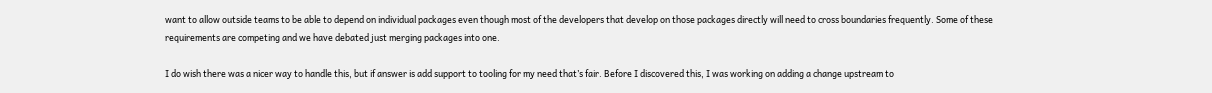want to allow outside teams to be able to depend on individual packages even though most of the developers that develop on those packages directly will need to cross boundaries frequently. Some of these requirements are competing and we have debated just merging packages into one.

I do wish there was a nicer way to handle this, but if answer is add support to tooling for my need that’s fair. Before I discovered this, I was working on adding a change upstream to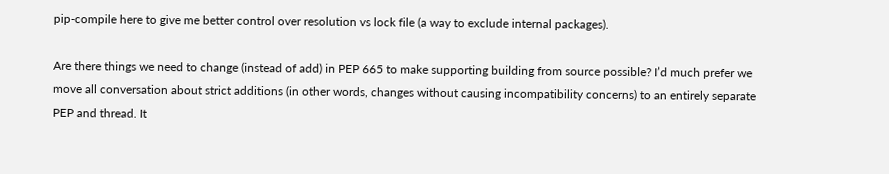pip-compile here to give me better control over resolution vs lock file (a way to exclude internal packages).

Are there things we need to change (instead of add) in PEP 665 to make supporting building from source possible? I’d much prefer we move all conversation about strict additions (in other words, changes without causing incompatibility concerns) to an entirely separate PEP and thread. It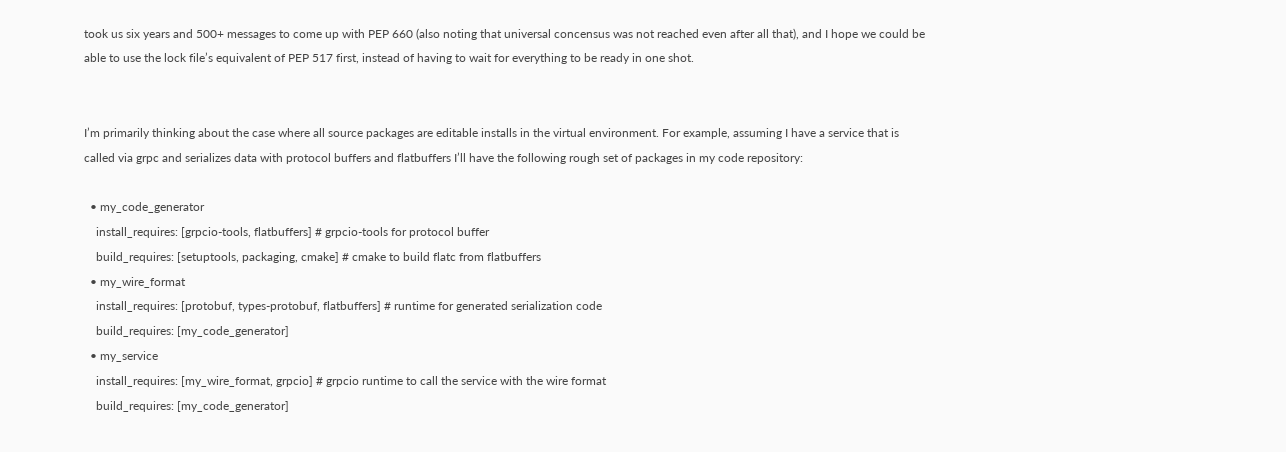took us six years and 500+ messages to come up with PEP 660 (also noting that universal concensus was not reached even after all that), and I hope we could be able to use the lock file’s equivalent of PEP 517 first, instead of having to wait for everything to be ready in one shot.


I’m primarily thinking about the case where all source packages are editable installs in the virtual environment. For example, assuming I have a service that is called via grpc and serializes data with protocol buffers and flatbuffers I’ll have the following rough set of packages in my code repository:

  • my_code_generator
    install_requires: [grpcio-tools, flatbuffers] # grpcio-tools for protocol buffer
    build_requires: [setuptools, packaging, cmake] # cmake to build flatc from flatbuffers
  • my_wire_format
    install_requires: [protobuf, types-protobuf, flatbuffers] # runtime for generated serialization code
    build_requires: [my_code_generator]
  • my_service
    install_requires: [my_wire_format, grpcio] # grpcio runtime to call the service with the wire format
    build_requires: [my_code_generator]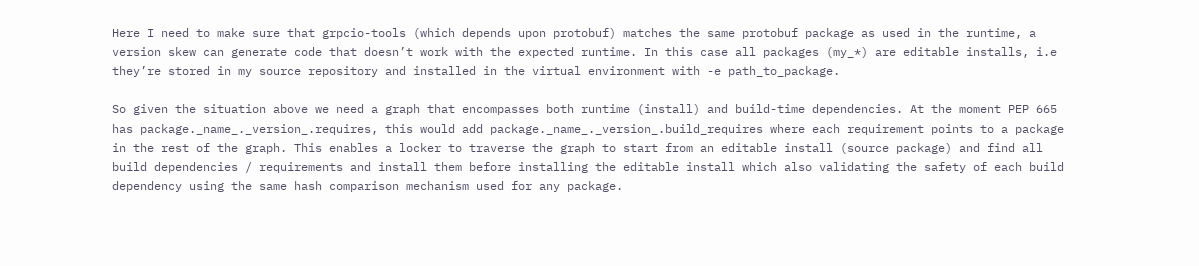Here I need to make sure that grpcio-tools (which depends upon protobuf) matches the same protobuf package as used in the runtime, a version skew can generate code that doesn’t work with the expected runtime. In this case all packages (my_*) are editable installs, i.e they’re stored in my source repository and installed in the virtual environment with -e path_to_package.

So given the situation above we need a graph that encompasses both runtime (install) and build-time dependencies. At the moment PEP 665 has package._name_._version_.requires, this would add package._name_._version_.build_requires where each requirement points to a package in the rest of the graph. This enables a locker to traverse the graph to start from an editable install (source package) and find all build dependencies / requirements and install them before installing the editable install which also validating the safety of each build dependency using the same hash comparison mechanism used for any package.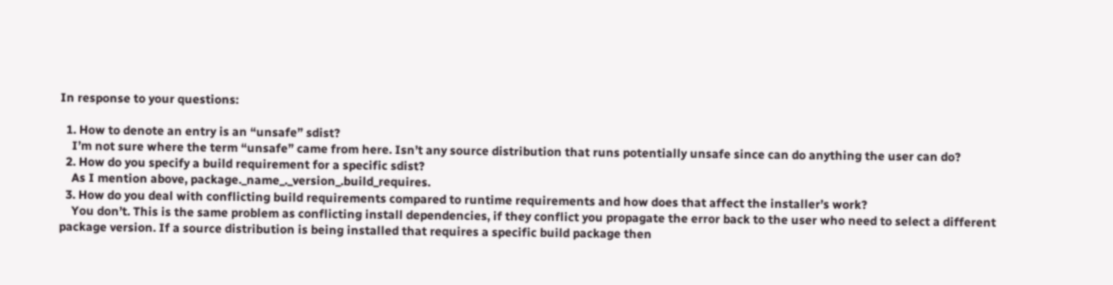In response to your questions:

  1. How to denote an entry is an “unsafe” sdist?
    I’m not sure where the term “unsafe” came from here. Isn’t any source distribution that runs potentially unsafe since can do anything the user can do?
  2. How do you specify a build requirement for a specific sdist?
    As I mention above, package._name_._version_.build_requires.
  3. How do you deal with conflicting build requirements compared to runtime requirements and how does that affect the installer’s work?
    You don’t. This is the same problem as conflicting install dependencies, if they conflict you propagate the error back to the user who need to select a different package version. If a source distribution is being installed that requires a specific build package then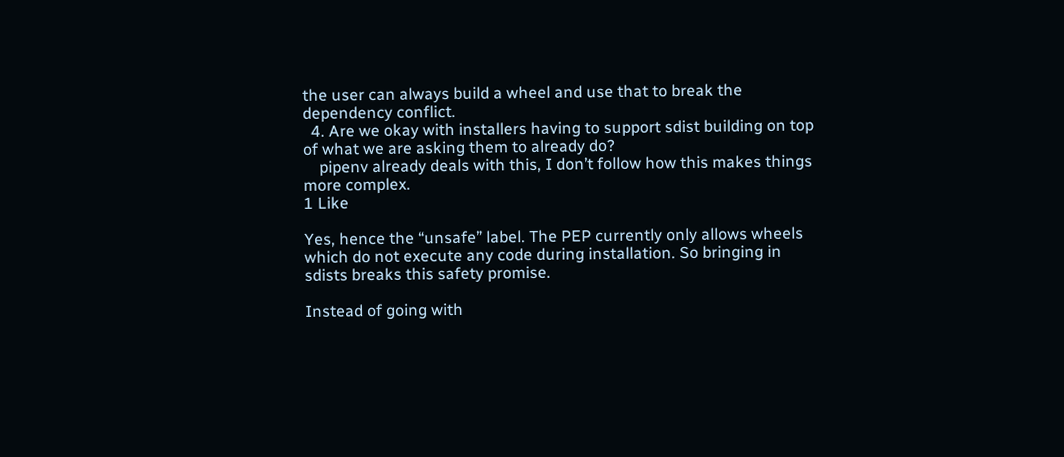the user can always build a wheel and use that to break the dependency conflict.
  4. Are we okay with installers having to support sdist building on top of what we are asking them to already do?
    pipenv already deals with this, I don’t follow how this makes things more complex.
1 Like

Yes, hence the “unsafe” label. The PEP currently only allows wheels which do not execute any code during installation. So bringing in sdists breaks this safety promise.

Instead of going with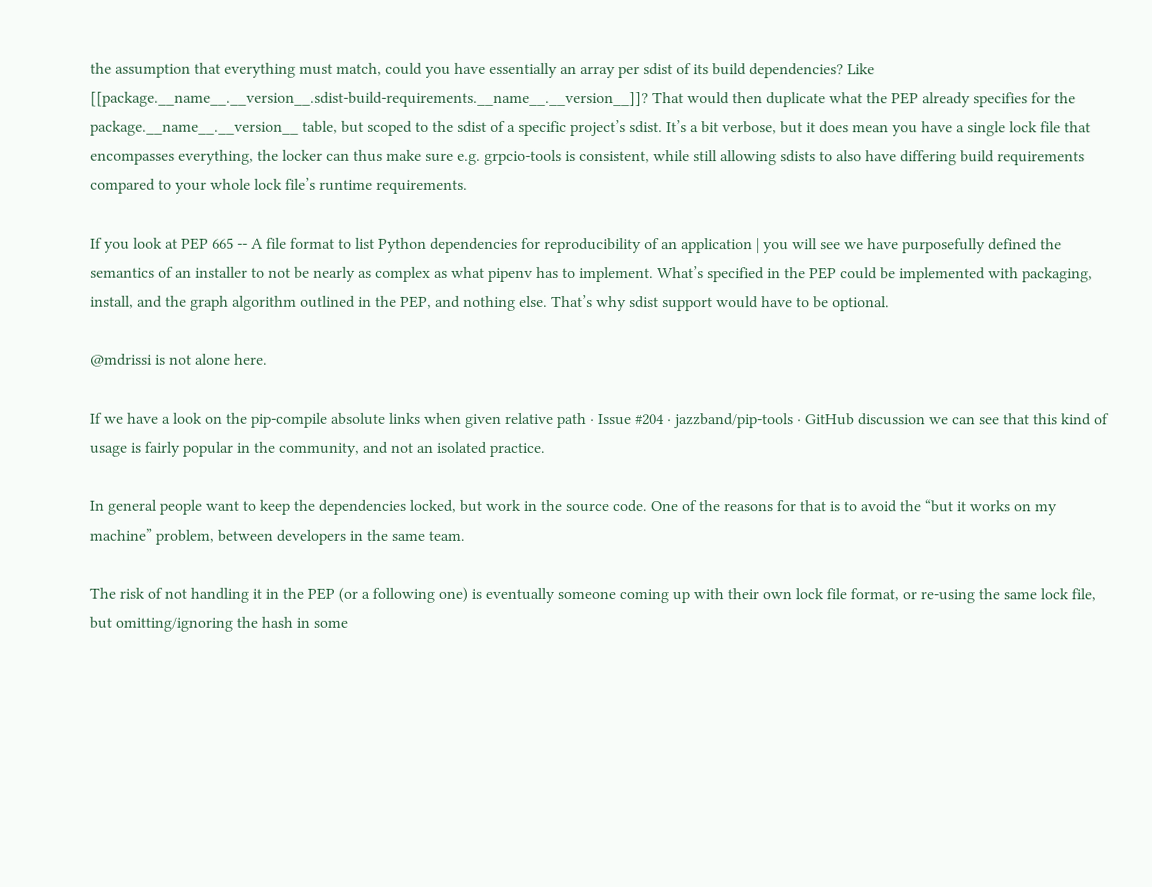the assumption that everything must match, could you have essentially an array per sdist of its build dependencies? Like [[package.__name__.__version__.sdist-build-requirements.__name__.__version__]]? That would then duplicate what the PEP already specifies for the package.__name__.__version__ table, but scoped to the sdist of a specific project’s sdist. It’s a bit verbose, but it does mean you have a single lock file that encompasses everything, the locker can thus make sure e.g. grpcio-tools is consistent, while still allowing sdists to also have differing build requirements compared to your whole lock file’s runtime requirements.

If you look at PEP 665 -- A file format to list Python dependencies for reproducibility of an application | you will see we have purposefully defined the semantics of an installer to not be nearly as complex as what pipenv has to implement. What’s specified in the PEP could be implemented with packaging, install, and the graph algorithm outlined in the PEP, and nothing else. That’s why sdist support would have to be optional.

@mdrissi is not alone here.

If we have a look on the pip-compile absolute links when given relative path · Issue #204 · jazzband/pip-tools · GitHub discussion we can see that this kind of usage is fairly popular in the community, and not an isolated practice.

In general people want to keep the dependencies locked, but work in the source code. One of the reasons for that is to avoid the “but it works on my machine” problem, between developers in the same team.

The risk of not handling it in the PEP (or a following one) is eventually someone coming up with their own lock file format, or re-using the same lock file, but omitting/ignoring the hash in some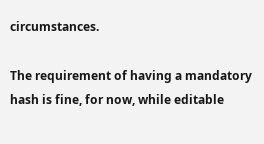circumstances.

The requirement of having a mandatory hash is fine, for now, while editable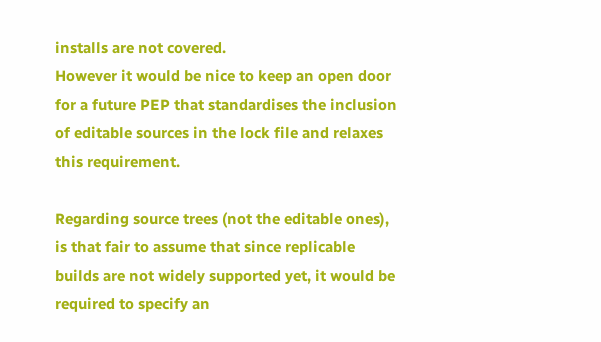installs are not covered.
However it would be nice to keep an open door for a future PEP that standardises the inclusion of editable sources in the lock file and relaxes this requirement.

Regarding source trees (not the editable ones), is that fair to assume that since replicable builds are not widely supported yet, it would be required to specify an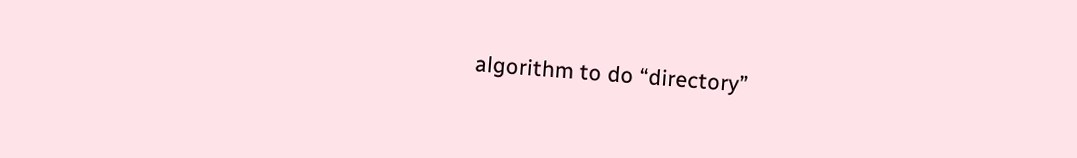algorithm to do “directory”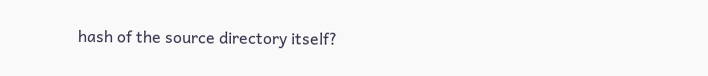hash of the source directory itself?